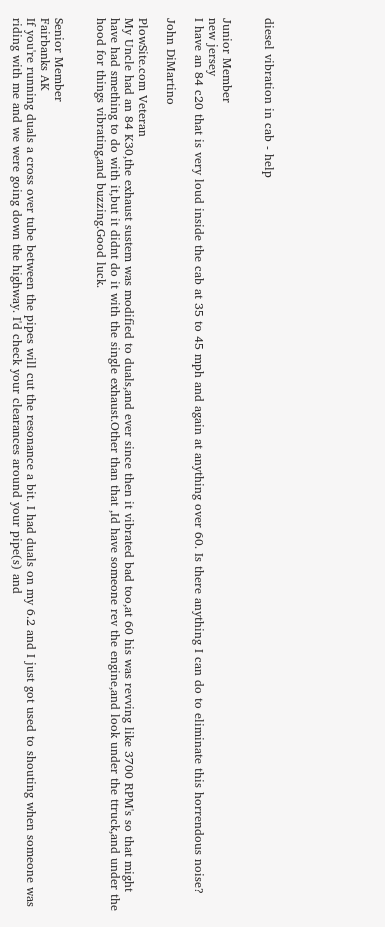diesel vibration in cab - help


Junior Member
new jersey
I have an 84 c20 that is very loud inside the cab at 35 to 45 mph and again at anything over 60. Is there anything I can do to eliminate this horrendous noise?

John DiMartino

PlowSite.com Veteran
My Uncle had an 84 K30,the exhaust sustem was modified to duals,and ever since then it vibrated bad too,at 60 his was revving like 3700 RPM's so that might have had smething to do with it,but it didnt do it with the single exhaust.Other than that ,Id have someone rev the engine,and look under the ttruck,and under the hood for things vibrating,and buzzing.Good luck.


Senior Member
Fairbanks AK
If you're running duals a cross over tube between the pipes will cut the resonance a bit. I had duals on my 6.2 and I just got used to shouting when someone was riding with me and we were going down the highway. I'd check your clearances around your pipe(s) and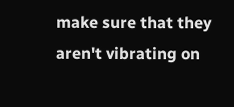make sure that they aren't vibrating on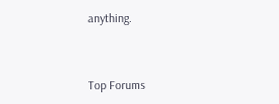anything.


Top Forums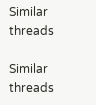Similar threads

Similar threads